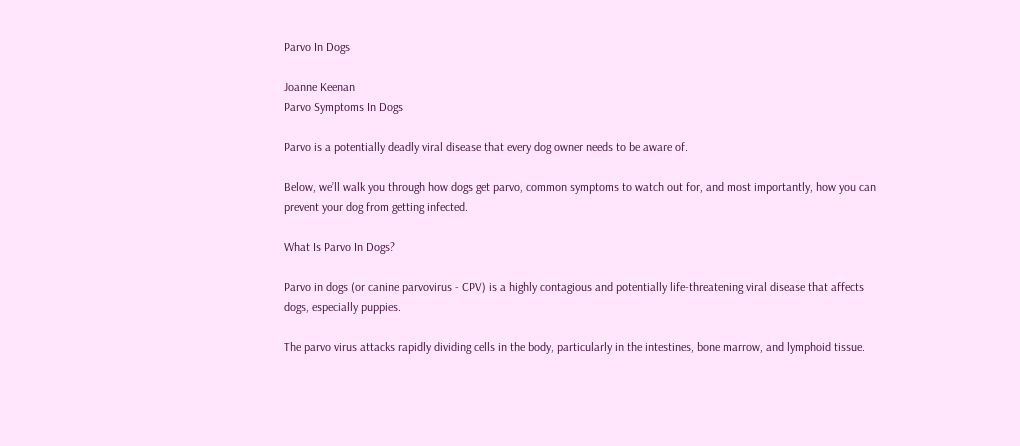Parvo In Dogs

Joanne Keenan
Parvo Symptoms In Dogs

Parvo is a potentially deadly viral disease that every dog owner needs to be aware of.

Below, we’ll walk you through how dogs get parvo, common symptoms to watch out for, and most importantly, how you can prevent your dog from getting infected.

What Is Parvo In Dogs?

Parvo in dogs (or canine parvovirus - CPV) is a highly contagious and potentially life-threatening viral disease that affects dogs, especially puppies.

The parvo virus attacks rapidly dividing cells in the body, particularly in the intestines, bone marrow, and lymphoid tissue.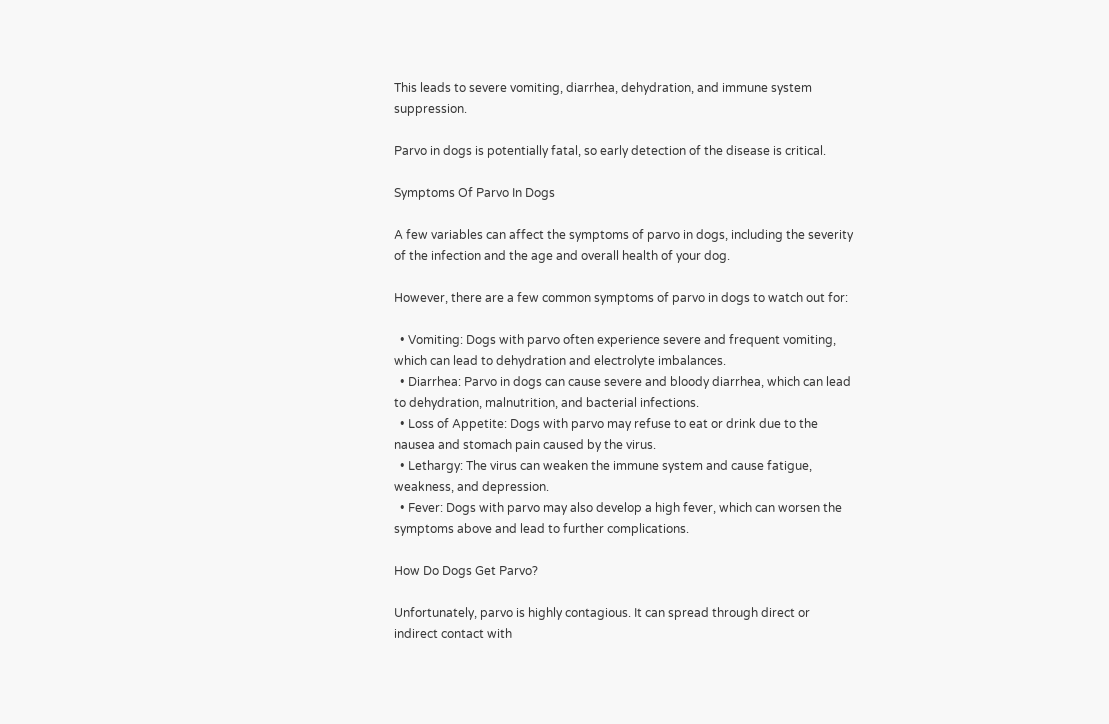This leads to severe vomiting, diarrhea, dehydration, and immune system suppression.

Parvo in dogs is potentially fatal, so early detection of the disease is critical.

Symptoms Of Parvo In Dogs

A few variables can affect the symptoms of parvo in dogs, including the severity of the infection and the age and overall health of your dog.

However, there are a few common symptoms of parvo in dogs to watch out for:

  • Vomiting: Dogs with parvo often experience severe and frequent vomiting, which can lead to dehydration and electrolyte imbalances.
  • Diarrhea: Parvo in dogs can cause severe and bloody diarrhea, which can lead to dehydration, malnutrition, and bacterial infections.
  • Loss of Appetite: Dogs with parvo may refuse to eat or drink due to the nausea and stomach pain caused by the virus.
  • Lethargy: The virus can weaken the immune system and cause fatigue, weakness, and depression.
  • Fever: Dogs with parvo may also develop a high fever, which can worsen the symptoms above and lead to further complications.

How Do Dogs Get Parvo?

Unfortunately, parvo is highly contagious. It can spread through direct or indirect contact with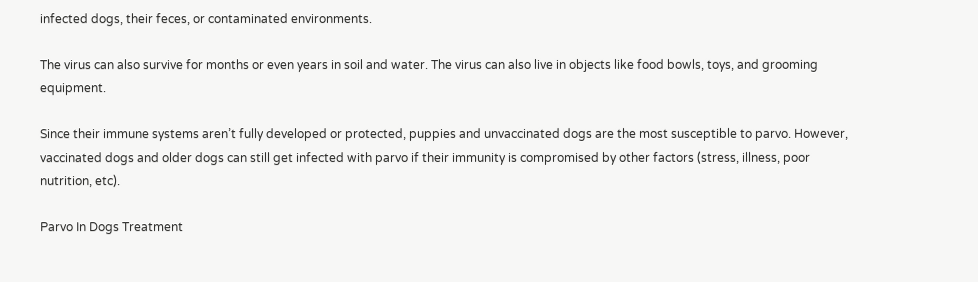infected dogs, their feces, or contaminated environments.

The virus can also survive for months or even years in soil and water. The virus can also live in objects like food bowls, toys, and grooming equipment.

Since their immune systems aren’t fully developed or protected, puppies and unvaccinated dogs are the most susceptible to parvo. However, vaccinated dogs and older dogs can still get infected with parvo if their immunity is compromised by other factors (stress, illness, poor nutrition, etc).

Parvo In Dogs Treatment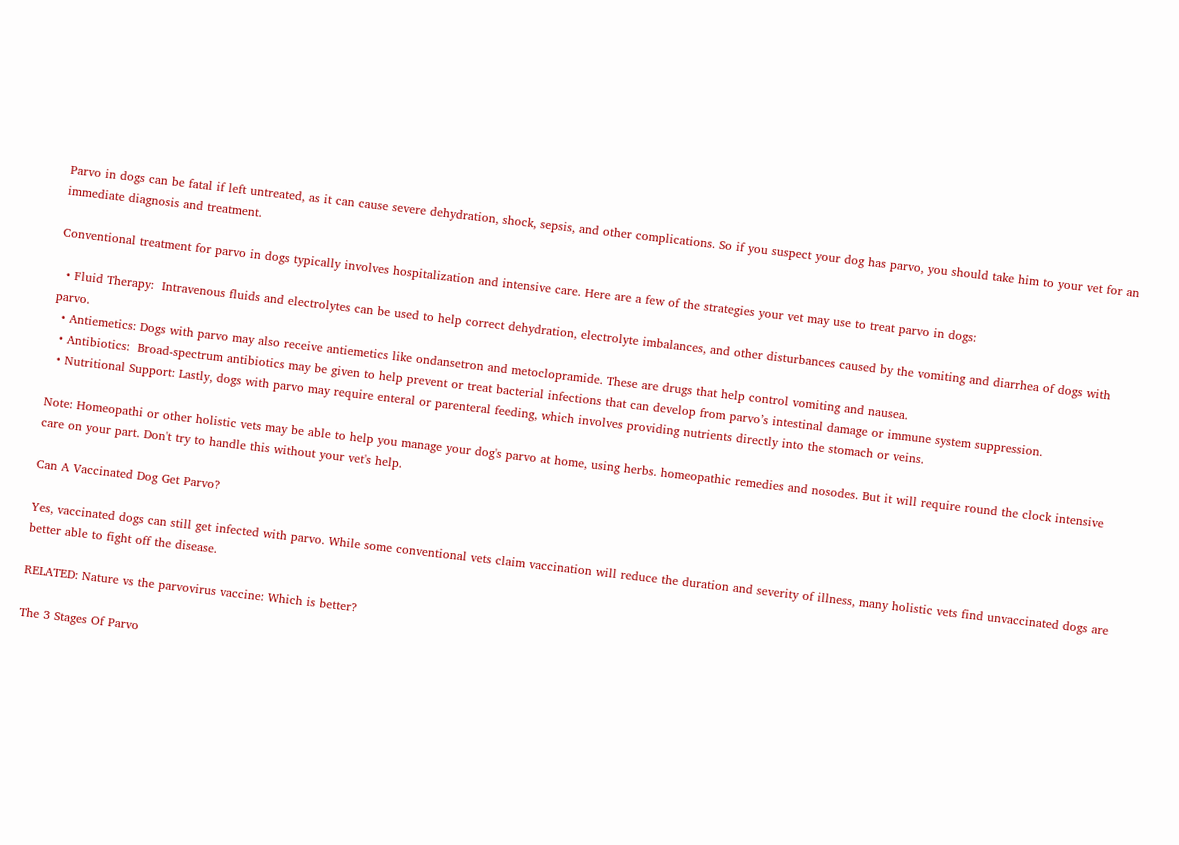Parvo in dogs can be fatal if left untreated, as it can cause severe dehydration, shock, sepsis, and other complications. So if you suspect your dog has parvo, you should take him to your vet for an immediate diagnosis and treatment.

Conventional treatment for parvo in dogs typically involves hospitalization and intensive care. Here are a few of the strategies your vet may use to treat parvo in dogs:

  • Fluid Therapy:  Intravenous fluids and electrolytes can be used to help correct dehydration, electrolyte imbalances, and other disturbances caused by the vomiting and diarrhea of dogs with parvo.
  • Antiemetics: Dogs with parvo may also receive antiemetics like ondansetron and metoclopramide. These are drugs that help control vomiting and nausea.
  • Antibiotics:  Broad-spectrum antibiotics may be given to help prevent or treat bacterial infections that can develop from parvo’s intestinal damage or immune system suppression.
  • Nutritional Support: Lastly, dogs with parvo may require enteral or parenteral feeding, which involves providing nutrients directly into the stomach or veins.

Note: Homeopathi or other holistic vets may be able to help you manage your dog's parvo at home, using herbs. homeopathic remedies and nosodes. But it will require round the clock intensive care on your part. Don't try to handle this without your vet's help.

Can A Vaccinated Dog Get Parvo?

Yes, vaccinated dogs can still get infected with parvo. While some conventional vets claim vaccination will reduce the duration and severity of illness, many holistic vets find unvaccinated dogs are better able to fight off the disease.

RELATED: Nature vs the parvovirus vaccine: Which is better?

The 3 Stages Of Parvo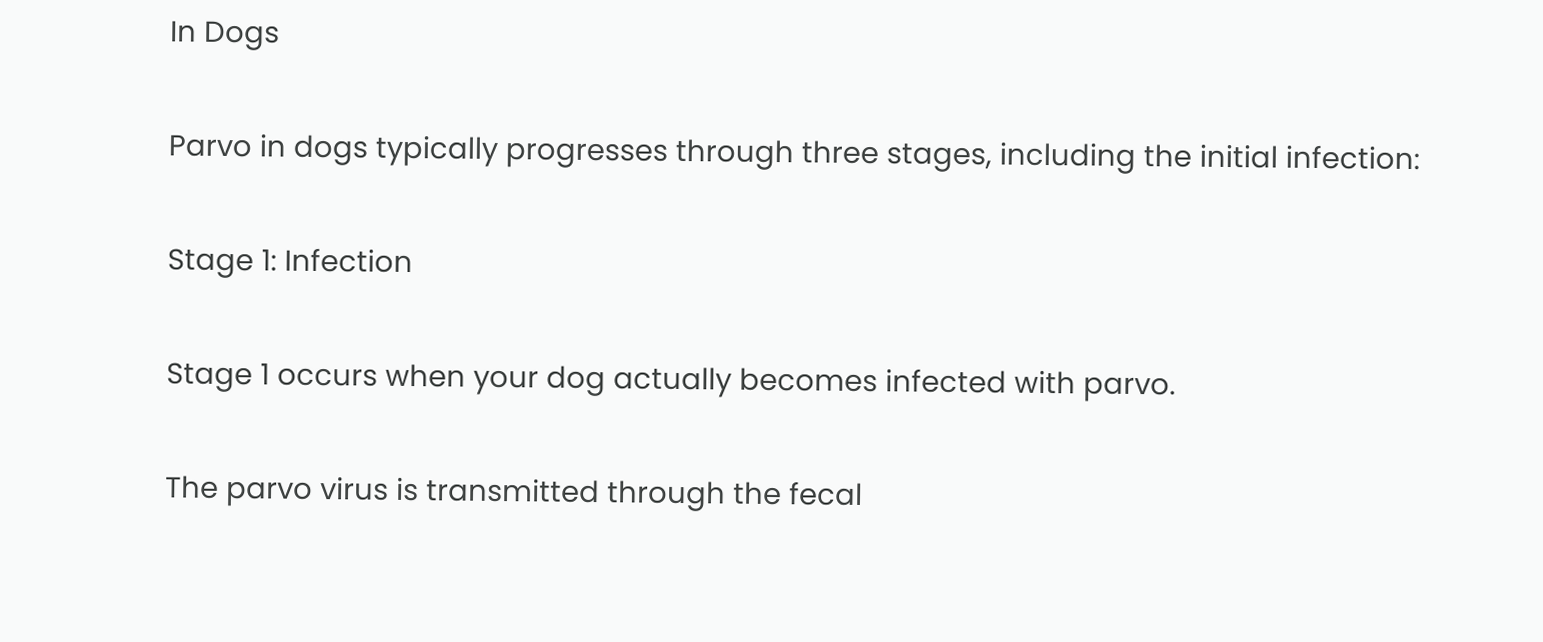In Dogs

Parvo in dogs typically progresses through three stages, including the initial infection:

Stage 1: Infection

Stage 1 occurs when your dog actually becomes infected with parvo.

The parvo virus is transmitted through the fecal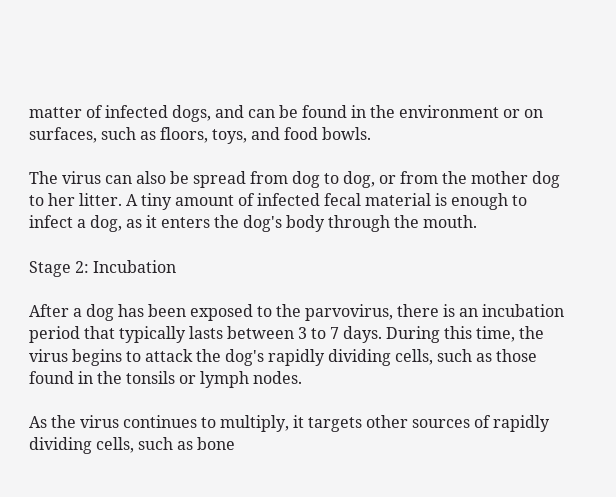matter of infected dogs, and can be found in the environment or on surfaces, such as floors, toys, and food bowls.

The virus can also be spread from dog to dog, or from the mother dog to her litter. A tiny amount of infected fecal material is enough to infect a dog, as it enters the dog's body through the mouth.

Stage 2: Incubation

After a dog has been exposed to the parvovirus, there is an incubation period that typically lasts between 3 to 7 days. During this time, the virus begins to attack the dog's rapidly dividing cells, such as those found in the tonsils or lymph nodes.

As the virus continues to multiply, it targets other sources of rapidly dividing cells, such as bone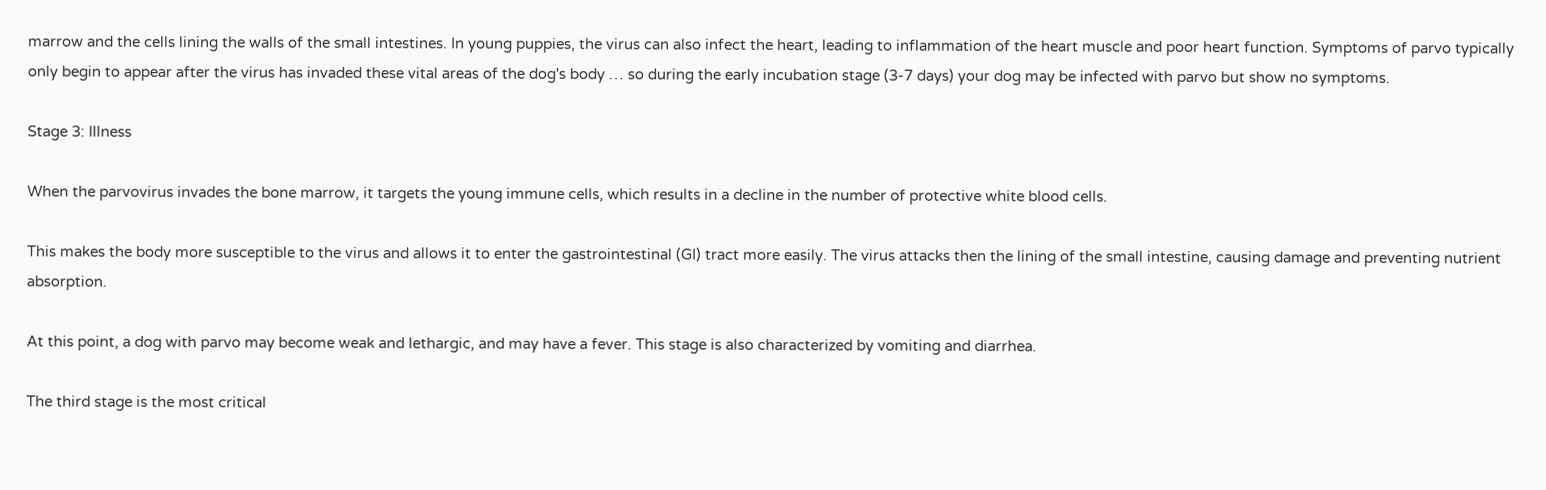marrow and the cells lining the walls of the small intestines. In young puppies, the virus can also infect the heart, leading to inflammation of the heart muscle and poor heart function. Symptoms of parvo typically only begin to appear after the virus has invaded these vital areas of the dog's body … so during the early incubation stage (3-7 days) your dog may be infected with parvo but show no symptoms.

Stage 3: Illness

When the parvovirus invades the bone marrow, it targets the young immune cells, which results in a decline in the number of protective white blood cells.

This makes the body more susceptible to the virus and allows it to enter the gastrointestinal (GI) tract more easily. The virus attacks then the lining of the small intestine, causing damage and preventing nutrient absorption.

At this point, a dog with parvo may become weak and lethargic, and may have a fever. This stage is also characterized by vomiting and diarrhea.

The third stage is the most critical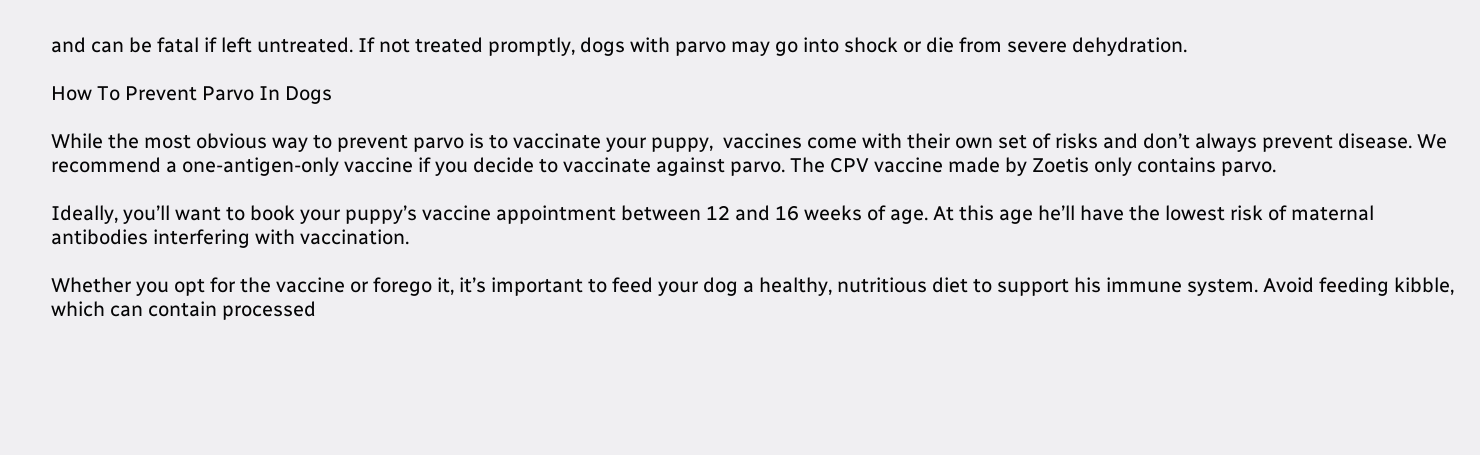and can be fatal if left untreated. If not treated promptly, dogs with parvo may go into shock or die from severe dehydration.

How To Prevent Parvo In Dogs

While the most obvious way to prevent parvo is to vaccinate your puppy,  vaccines come with their own set of risks and don’t always prevent disease. We recommend a one-antigen-only vaccine if you decide to vaccinate against parvo. The CPV vaccine made by Zoetis only contains parvo.

Ideally, you’ll want to book your puppy’s vaccine appointment between 12 and 16 weeks of age. At this age he’ll have the lowest risk of maternal antibodies interfering with vaccination.

Whether you opt for the vaccine or forego it, it’s important to feed your dog a healthy, nutritious diet to support his immune system. Avoid feeding kibble, which can contain processed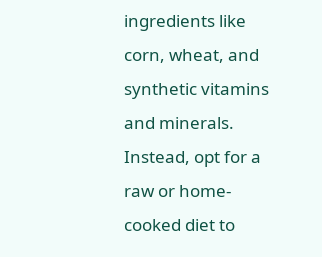ingredients like corn, wheat, and synthetic vitamins and minerals. Instead, opt for a raw or home-cooked diet to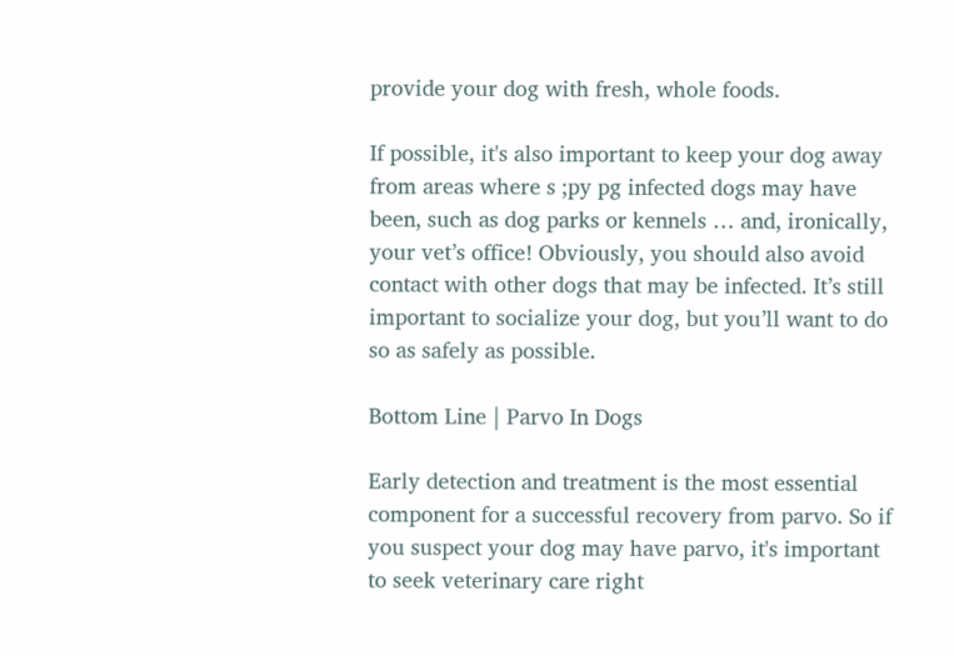provide your dog with fresh, whole foods.

If possible, it's also important to keep your dog away from areas where s ;py pg infected dogs may have been, such as dog parks or kennels … and, ironically, your vet’s office! Obviously, you should also avoid contact with other dogs that may be infected. It’s still important to socialize your dog, but you’ll want to do so as safely as possible.

Bottom Line | Parvo In Dogs

Early detection and treatment is the most essential component for a successful recovery from parvo. So if you suspect your dog may have parvo, it's important to seek veterinary care right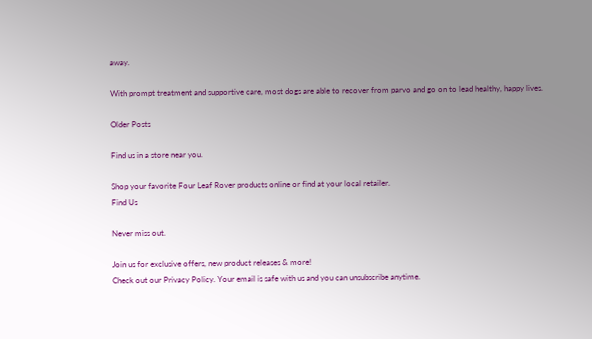away.

With prompt treatment and supportive care, most dogs are able to recover from parvo and go on to lead healthy, happy lives.

Older Posts

Find us in a store near you.

Shop your favorite Four Leaf Rover products online or find at your local retailer.
Find Us

Never miss out.

Join us for exclusive offers, new product releases & more!
Check out our Privacy Policy. Your email is safe with us and you can unsubscribe anytime.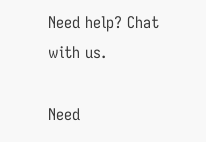Need help? Chat with us.

Need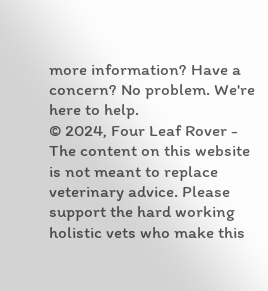more information? Have a concern? No problem. We're here to help.
© 2024, Four Leaf Rover - The content on this website is not meant to replace veterinary advice. Please support the hard working holistic vets who make this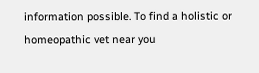information possible. To find a holistic or homeopathic vet near you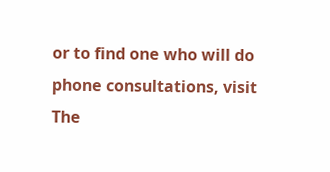or to find one who will do phone consultations, visit The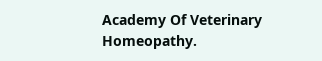Academy Of Veterinary Homeopathy.